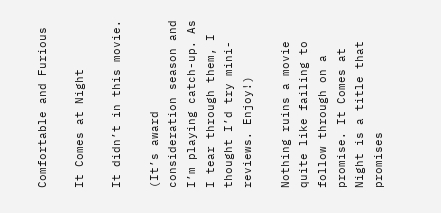Comfortable and Furious

It Comes at Night

It didn’t in this movie.

(It’s award consideration season and I’m playing catch-up. As I tear through them, I thought I’d try mini-reviews. Enjoy!)

Nothing ruins a movie quite like failing to follow through on a promise. It Comes at Night is a title that promises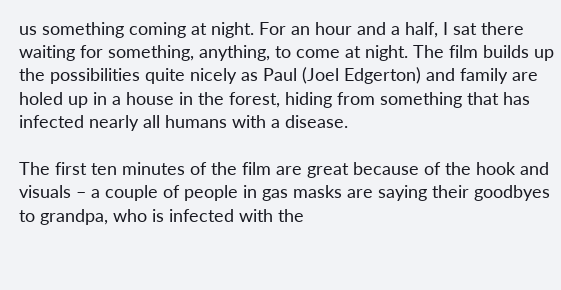us something coming at night. For an hour and a half, I sat there waiting for something, anything, to come at night. The film builds up the possibilities quite nicely as Paul (Joel Edgerton) and family are holed up in a house in the forest, hiding from something that has infected nearly all humans with a disease.

The first ten minutes of the film are great because of the hook and visuals – a couple of people in gas masks are saying their goodbyes to grandpa, who is infected with the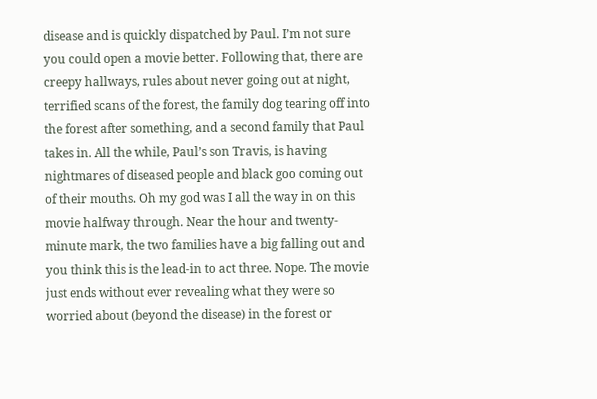disease and is quickly dispatched by Paul. I’m not sure you could open a movie better. Following that, there are creepy hallways, rules about never going out at night, terrified scans of the forest, the family dog tearing off into the forest after something, and a second family that Paul takes in. All the while, Paul’s son Travis, is having nightmares of diseased people and black goo coming out of their mouths. Oh my god was I all the way in on this movie halfway through. Near the hour and twenty-minute mark, the two families have a big falling out and you think this is the lead-in to act three. Nope. The movie just ends without ever revealing what they were so worried about (beyond the disease) in the forest or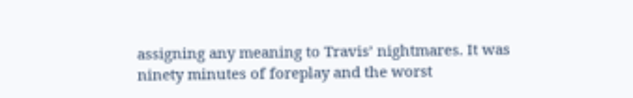assigning any meaning to Travis’ nightmares. It was ninety minutes of foreplay and the worst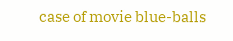case of movie blue-balls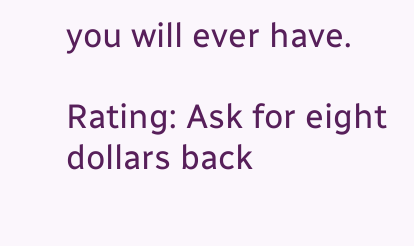you will ever have.

Rating: Ask for eight dollars back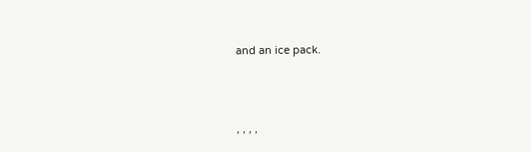and an ice pack.



, , , ,